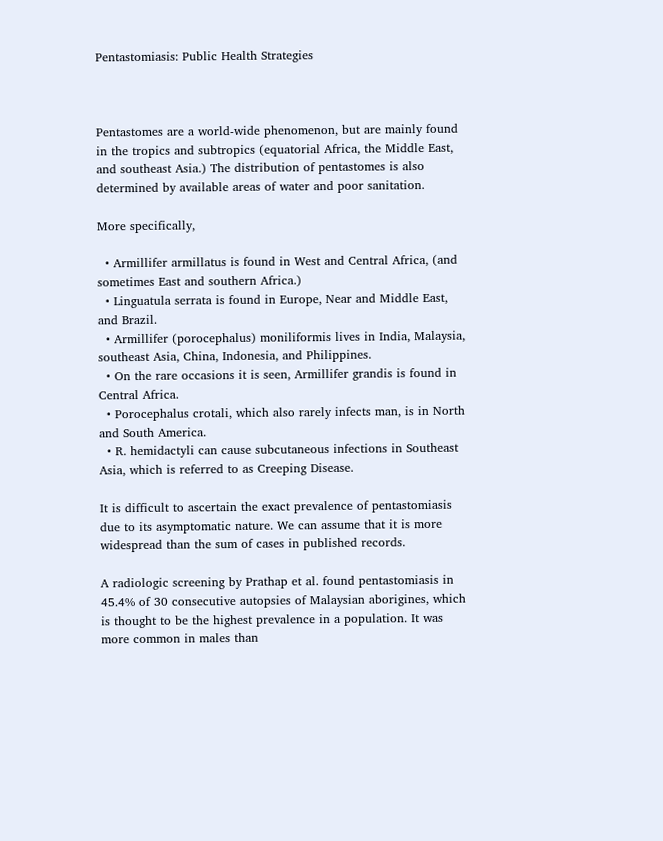Pentastomiasis: Public Health Strategies



Pentastomes are a world-wide phenomenon, but are mainly found in the tropics and subtropics (equatorial Africa, the Middle East, and southeast Asia.) The distribution of pentastomes is also determined by available areas of water and poor sanitation.

More specifically,

  • Armillifer armillatus is found in West and Central Africa, (and sometimes East and southern Africa.)
  • Linguatula serrata is found in Europe, Near and Middle East, and Brazil.
  • Armillifer (porocephalus) moniliformis lives in India, Malaysia, southeast Asia, China, Indonesia, and Philippines.
  • On the rare occasions it is seen, Armillifer grandis is found in Central Africa.
  • Porocephalus crotali, which also rarely infects man, is in North and South America.
  • R. hemidactyli can cause subcutaneous infections in Southeast Asia, which is referred to as Creeping Disease.

It is difficult to ascertain the exact prevalence of pentastomiasis due to its asymptomatic nature. We can assume that it is more widespread than the sum of cases in published records.

A radiologic screening by Prathap et al. found pentastomiasis in 45.4% of 30 consecutive autopsies of Malaysian aborigines, which is thought to be the highest prevalence in a population. It was more common in males than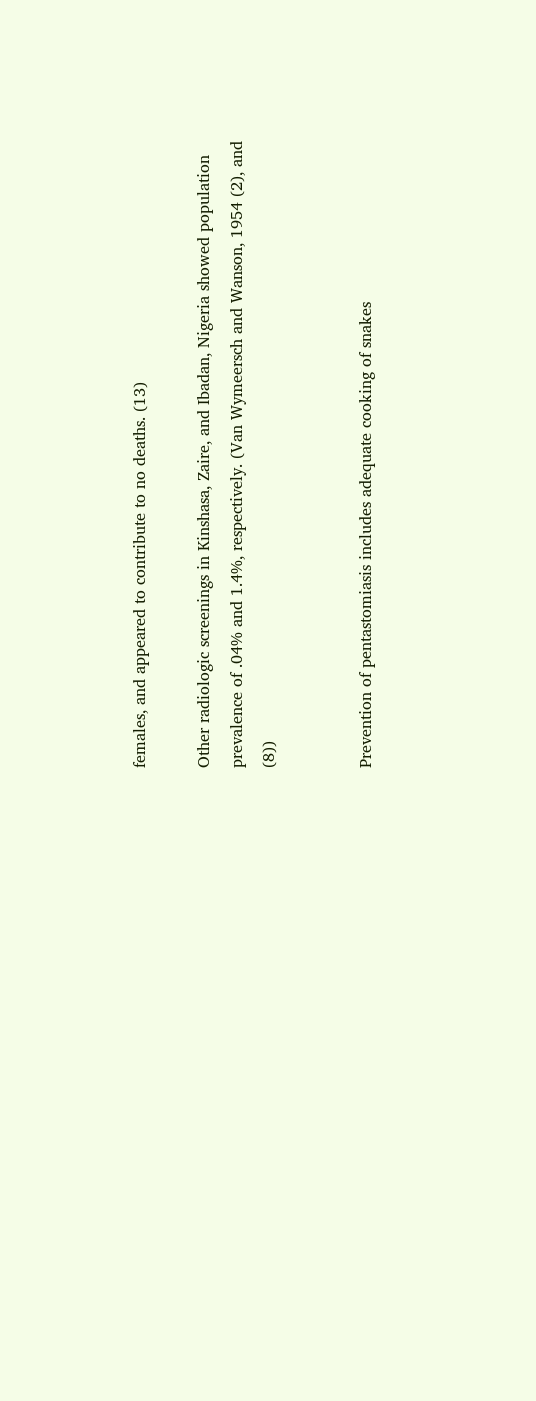females, and appeared to contribute to no deaths. (13)

Other radiologic screenings in Kinshasa, Zaire, and Ibadan, Nigeria showed population prevalence of .04% and 1.4%, respectively. (Van Wymeersch and Wanson, 1954 (2), and (8))


Prevention of pentastomiasis includes adequate cooking of snakes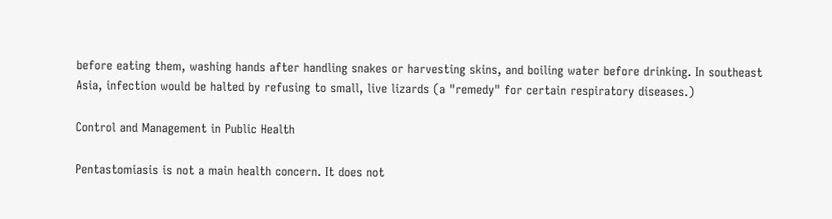before eating them, washing hands after handling snakes or harvesting skins, and boiling water before drinking. In southeast Asia, infection would be halted by refusing to small, live lizards (a "remedy" for certain respiratory diseases.)

Control and Management in Public Health

Pentastomiasis is not a main health concern. It does not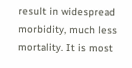result in widespread morbidity, much less mortality. It is most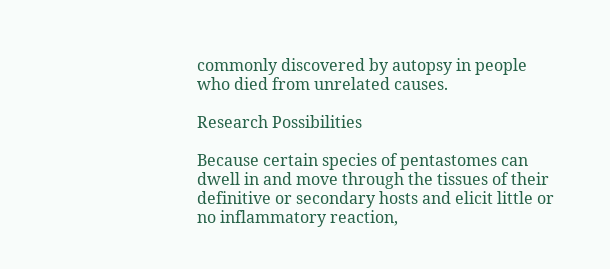commonly discovered by autopsy in people who died from unrelated causes.

Research Possibilities

Because certain species of pentastomes can dwell in and move through the tissues of their definitive or secondary hosts and elicit little or no inflammatory reaction,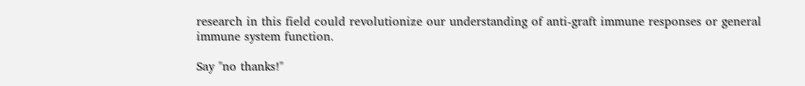research in this field could revolutionize our understanding of anti-graft immune responses or general immune system function.

Say "no thanks!"